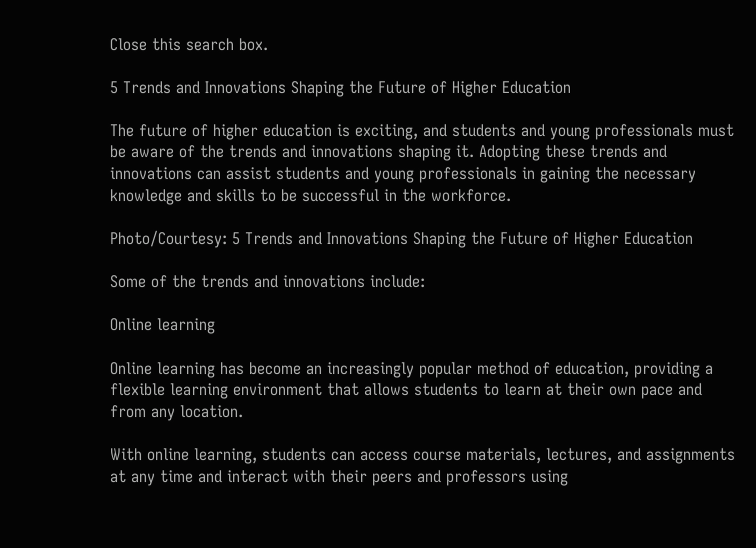Close this search box.

5 Trends and Innovations Shaping the Future of Higher Education

The future of higher education is exciting, and students and young professionals must be aware of the trends and innovations shaping it. Adopting these trends and innovations can assist students and young professionals in gaining the necessary knowledge and skills to be successful in the workforce.

Photo/Courtesy: 5 Trends and Innovations Shaping the Future of Higher Education

Some of the trends and innovations include:

Online learning

Online learning has become an increasingly popular method of education, providing a flexible learning environment that allows students to learn at their own pace and from any location.

With online learning, students can access course materials, lectures, and assignments at any time and interact with their peers and professors using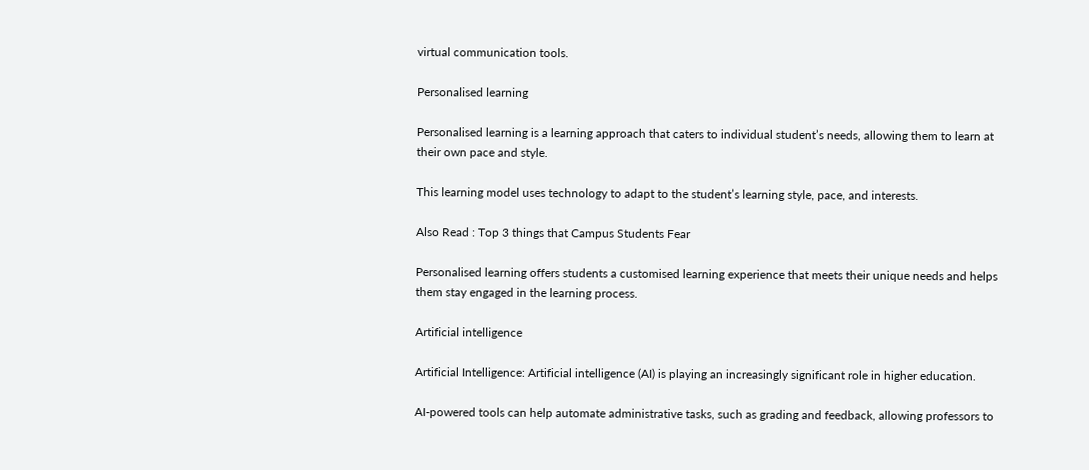virtual communication tools.

Personalised learning

Personalised learning is a learning approach that caters to individual student’s needs, allowing them to learn at their own pace and style.

This learning model uses technology to adapt to the student’s learning style, pace, and interests.

Also Read : Top 3 things that Campus Students Fear

Personalised learning offers students a customised learning experience that meets their unique needs and helps them stay engaged in the learning process.

Artificial intelligence

Artificial Intelligence: Artificial intelligence (AI) is playing an increasingly significant role in higher education.

AI-powered tools can help automate administrative tasks, such as grading and feedback, allowing professors to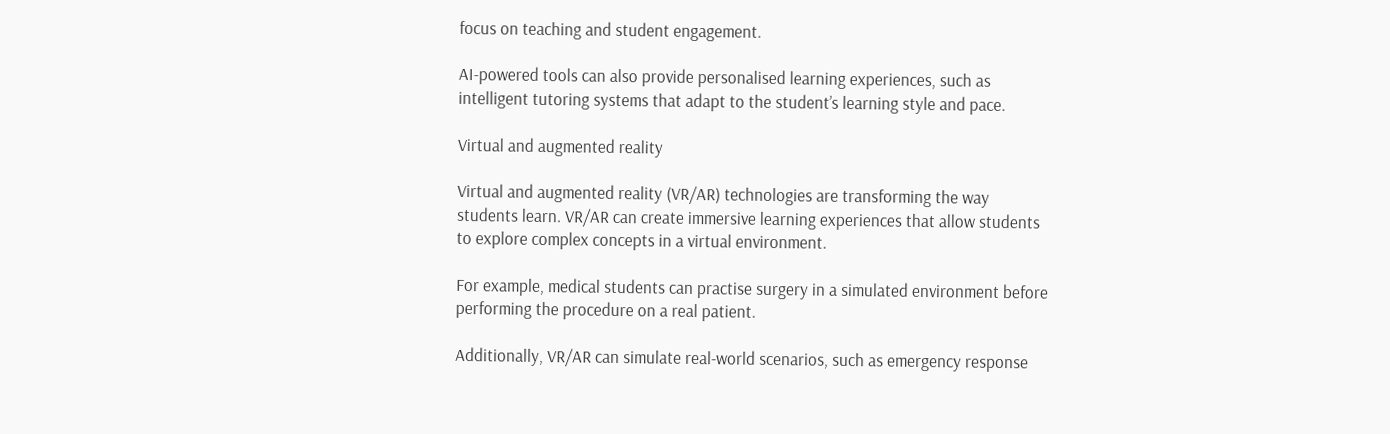focus on teaching and student engagement.

AI-powered tools can also provide personalised learning experiences, such as intelligent tutoring systems that adapt to the student’s learning style and pace.

Virtual and augmented reality

Virtual and augmented reality (VR/AR) technologies are transforming the way students learn. VR/AR can create immersive learning experiences that allow students to explore complex concepts in a virtual environment.

For example, medical students can practise surgery in a simulated environment before performing the procedure on a real patient.

Additionally, VR/AR can simulate real-world scenarios, such as emergency response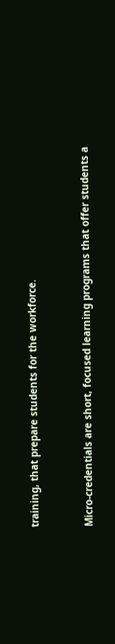training, that prepare students for the workforce.


Micro-credentials are short, focused learning programs that offer students a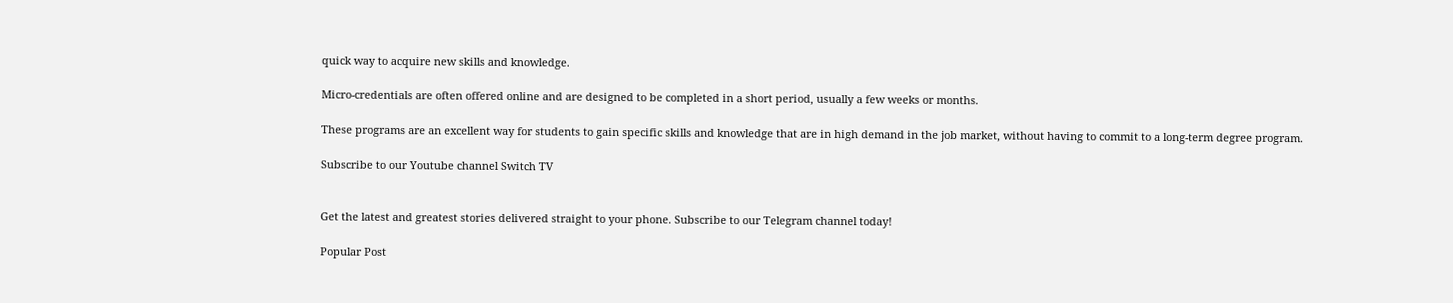quick way to acquire new skills and knowledge.

Micro-credentials are often offered online and are designed to be completed in a short period, usually a few weeks or months.

These programs are an excellent way for students to gain specific skills and knowledge that are in high demand in the job market, without having to commit to a long-term degree program.

Subscribe to our Youtube channel Switch TV


Get the latest and greatest stories delivered straight to your phone. Subscribe to our Telegram channel today!

Popular Post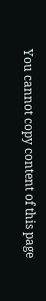You cannot copy content of this page